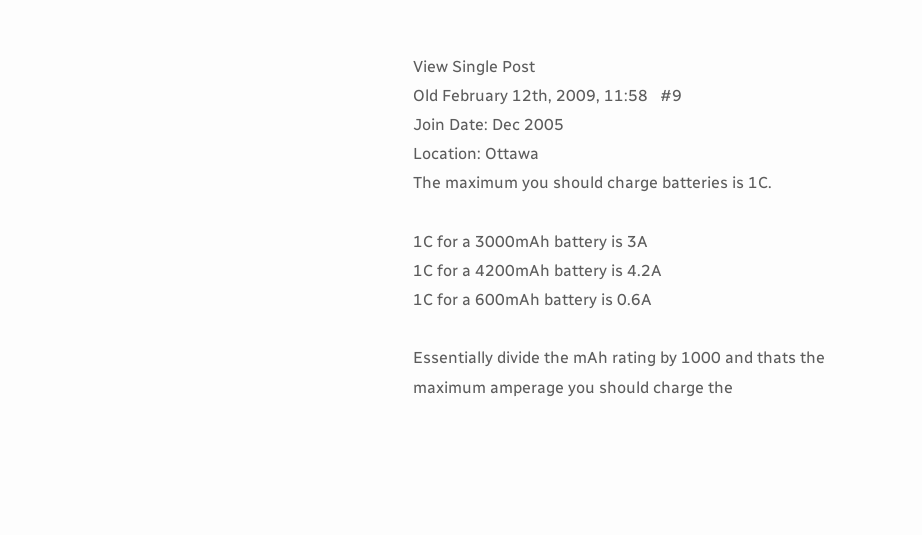View Single Post
Old February 12th, 2009, 11:58   #9
Join Date: Dec 2005
Location: Ottawa
The maximum you should charge batteries is 1C.

1C for a 3000mAh battery is 3A
1C for a 4200mAh battery is 4.2A
1C for a 600mAh battery is 0.6A

Essentially divide the mAh rating by 1000 and thats the maximum amperage you should charge the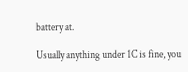battery at.

Usually anything under 1C is fine, you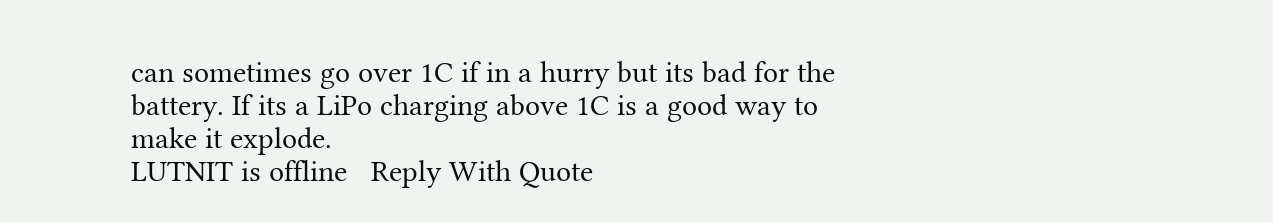can sometimes go over 1C if in a hurry but its bad for the battery. If its a LiPo charging above 1C is a good way to make it explode.
LUTNIT is offline   Reply With Quote